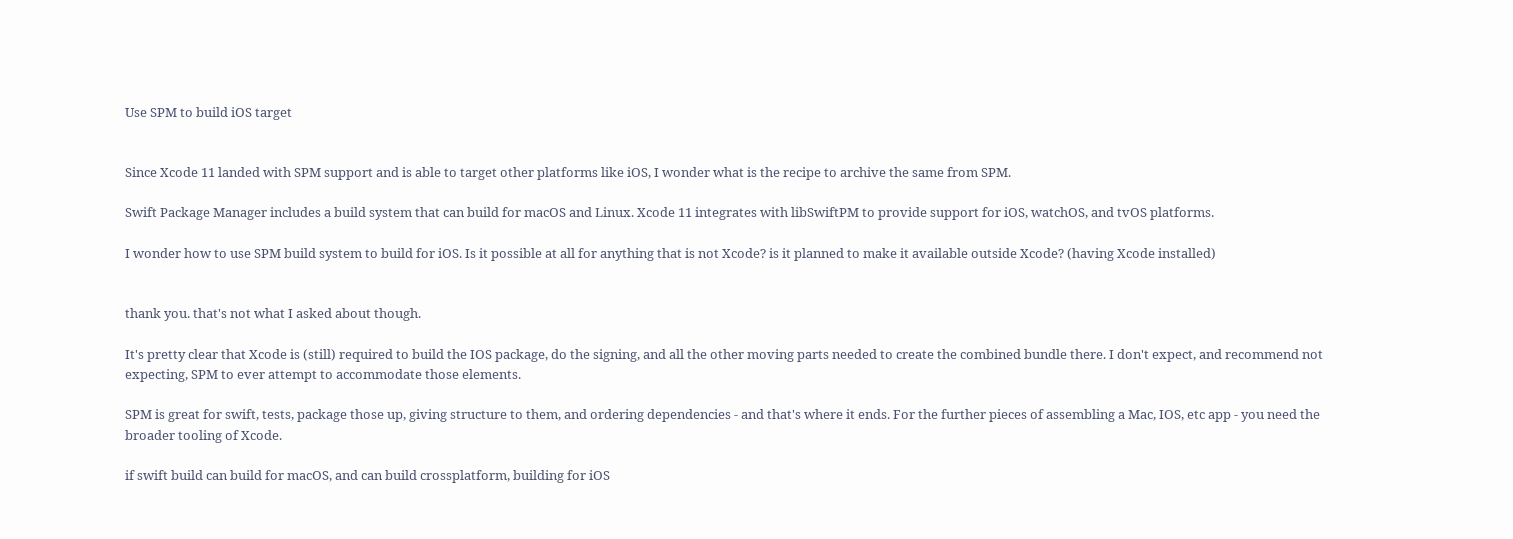Use SPM to build iOS target


Since Xcode 11 landed with SPM support and is able to target other platforms like iOS, I wonder what is the recipe to archive the same from SPM.

Swift Package Manager includes a build system that can build for macOS and Linux. Xcode 11 integrates with libSwiftPM to provide support for iOS, watchOS, and tvOS platforms.

I wonder how to use SPM build system to build for iOS. Is it possible at all for anything that is not Xcode? is it planned to make it available outside Xcode? (having Xcode installed)


thank you. that's not what I asked about though.

It's pretty clear that Xcode is (still) required to build the IOS package, do the signing, and all the other moving parts needed to create the combined bundle there. I don't expect, and recommend not expecting, SPM to ever attempt to accommodate those elements.

SPM is great for swift, tests, package those up, giving structure to them, and ordering dependencies - and that's where it ends. For the further pieces of assembling a Mac, IOS, etc app - you need the broader tooling of Xcode.

if swift build can build for macOS, and can build crossplatform, building for iOS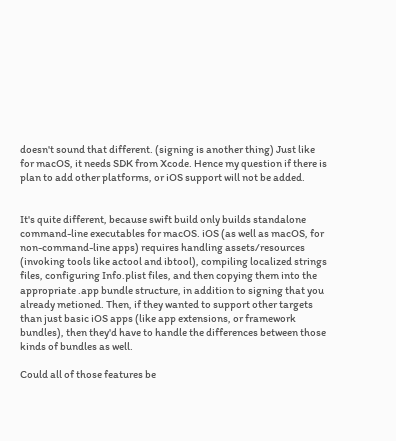doesn't sound that different. (signing is another thing) Just like for macOS, it needs SDK from Xcode. Hence my question if there is plan to add other platforms, or iOS support will not be added.


It's quite different, because swift build only builds standalone command-line executables for macOS. iOS (as well as macOS, for non-command-line apps) requires handling assets/resources (invoking tools like actool and ibtool), compiling localized strings files, configuring Info.plist files, and then copying them into the appropriate .app bundle structure, in addition to signing that you already metioned. Then, if they wanted to support other targets than just basic iOS apps (like app extensions, or framework bundles), then they'd have to handle the differences between those kinds of bundles as well.

Could all of those features be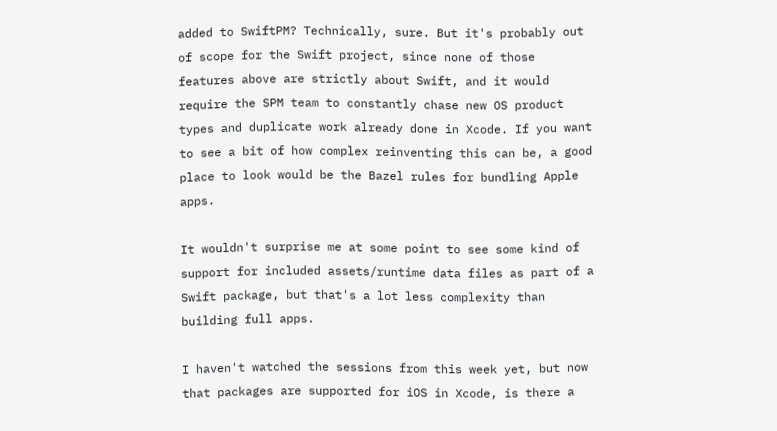added to SwiftPM? Technically, sure. But it's probably out of scope for the Swift project, since none of those features above are strictly about Swift, and it would require the SPM team to constantly chase new OS product types and duplicate work already done in Xcode. If you want to see a bit of how complex reinventing this can be, a good place to look would be the Bazel rules for bundling Apple apps.

It wouldn't surprise me at some point to see some kind of support for included assets/runtime data files as part of a Swift package, but that's a lot less complexity than building full apps.

I haven't watched the sessions from this week yet, but now that packages are supported for iOS in Xcode, is there a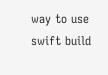way to use swift build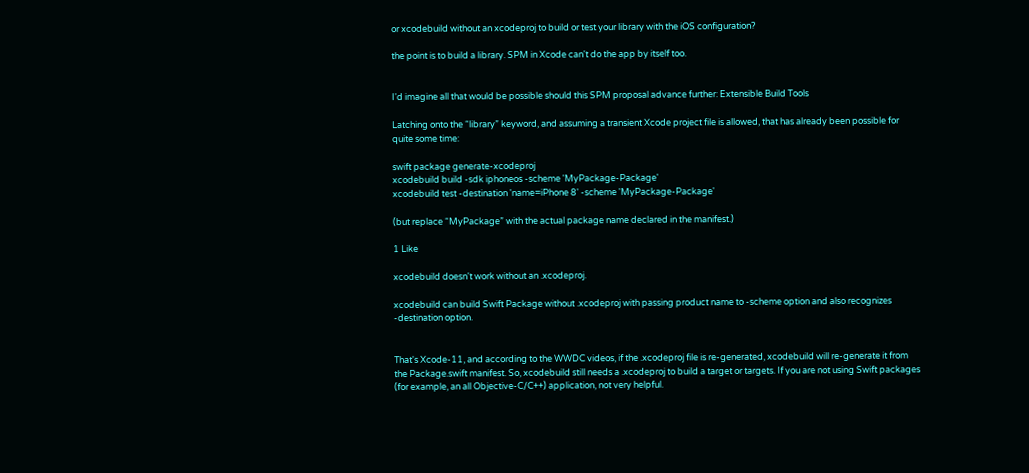or xcodebuild without an xcodeproj to build or test your library with the iOS configuration?

the point is to build a library. SPM in Xcode can't do the app by itself too.


I'd imagine all that would be possible should this SPM proposal advance further: Extensible Build Tools

Latching onto the “library” keyword, and assuming a transient Xcode project file is allowed, that has already been possible for quite some time:

swift package generate-xcodeproj
xcodebuild build -sdk iphoneos -scheme 'MyPackage-Package'
xcodebuild test -destination 'name=iPhone 8' -scheme 'MyPackage-Package'

(but replace “MyPackage” with the actual package name declared in the manifest.)

1 Like

xcodebuild doesn't work without an .xcodeproj.

xcodebuild can build Swift Package without .xcodeproj with passing product name to -scheme option and also recognizes -destination option.


That's Xcode-11, and according to the WWDC videos, if the .xcodeproj file is re-generated, xcodebuild will re-generate it from the Package.swift manifest. So, xcodebuild still needs a .xcodeproj to build a target or targets. If you are not using Swift packages (for example, an all Objective-C/C++) application, not very helpful.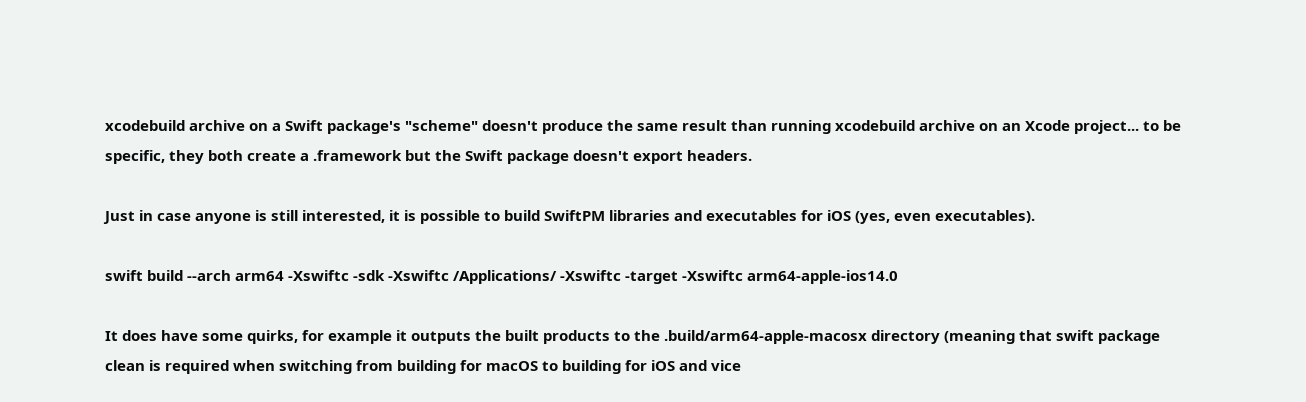xcodebuild archive on a Swift package's "scheme" doesn't produce the same result than running xcodebuild archive on an Xcode project... to be specific, they both create a .framework but the Swift package doesn't export headers.

Just in case anyone is still interested, it is possible to build SwiftPM libraries and executables for iOS (yes, even executables).

swift build --arch arm64 -Xswiftc -sdk -Xswiftc /Applications/ -Xswiftc -target -Xswiftc arm64-apple-ios14.0

It does have some quirks, for example it outputs the built products to the .build/arm64-apple-macosx directory (meaning that swift package clean is required when switching from building for macOS to building for iOS and vice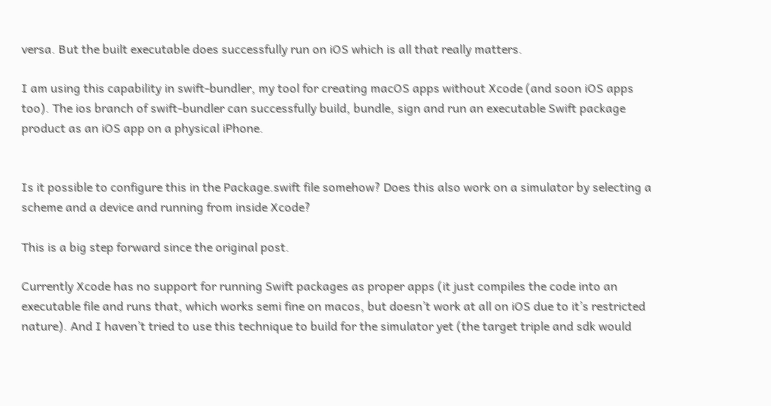versa. But the built executable does successfully run on iOS which is all that really matters.

I am using this capability in swift-bundler, my tool for creating macOS apps without Xcode (and soon iOS apps too). The ios branch of swift-bundler can successfully build, bundle, sign and run an executable Swift package product as an iOS app on a physical iPhone.


Is it possible to configure this in the Package.swift file somehow? Does this also work on a simulator by selecting a scheme and a device and running from inside Xcode?

This is a big step forward since the original post.

Currently Xcode has no support for running Swift packages as proper apps (it just compiles the code into an executable file and runs that, which works semi fine on macos, but doesn’t work at all on iOS due to it’s restricted nature). And I haven’t tried to use this technique to build for the simulator yet (the target triple and sdk would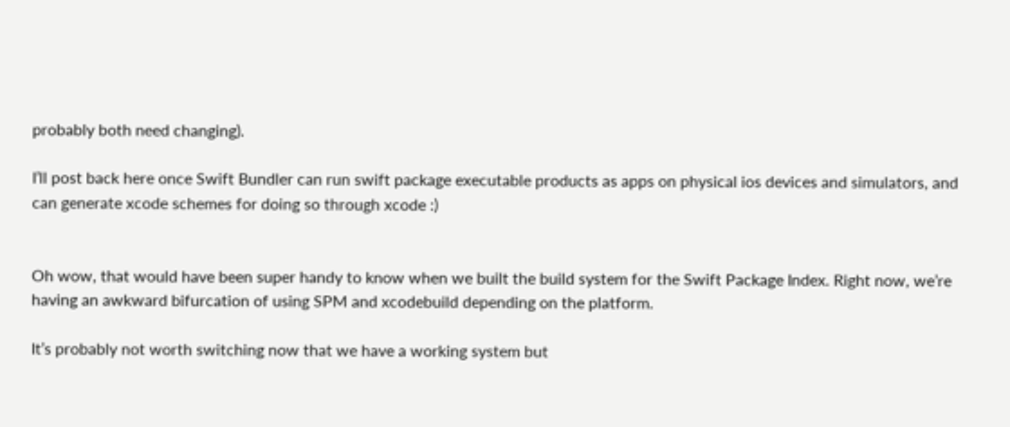probably both need changing).

I’ll post back here once Swift Bundler can run swift package executable products as apps on physical ios devices and simulators, and can generate xcode schemes for doing so through xcode :)


Oh wow, that would have been super handy to know when we built the build system for the Swift Package Index. Right now, we’re having an awkward bifurcation of using SPM and xcodebuild depending on the platform.

It’s probably not worth switching now that we have a working system but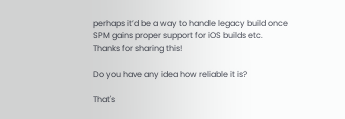perhaps it’d be a way to handle legacy build once SPM gains proper support for iOS builds etc. Thanks for sharing this!

Do you have any idea how reliable it is?

That's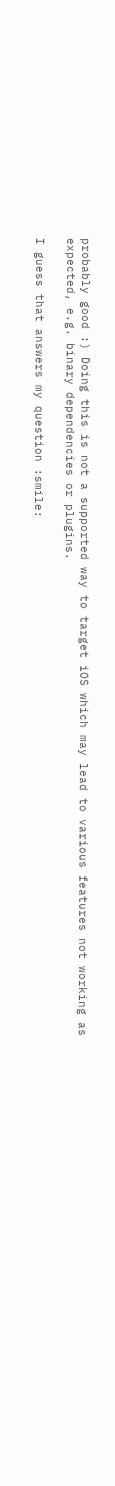probably good :) Doing this is not a supported way to target iOS which may lead to various features not working as expected, e.g. binary dependencies or plugins.

I guess that answers my question :smile: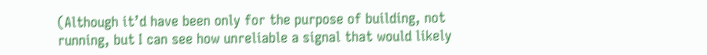(Although it’d have been only for the purpose of building, not running, but I can see how unreliable a signal that would likely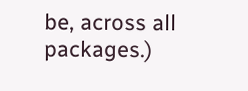be, across all packages.)